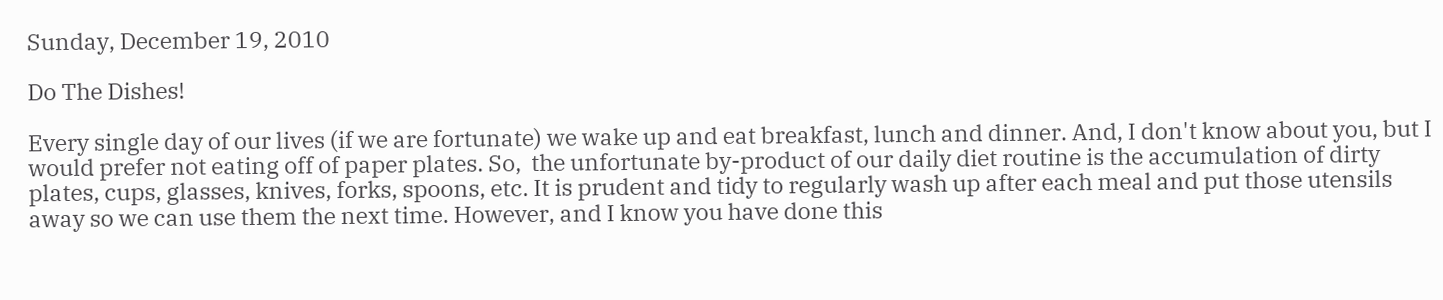Sunday, December 19, 2010

Do The Dishes!

Every single day of our lives (if we are fortunate) we wake up and eat breakfast, lunch and dinner. And, I don't know about you, but I would prefer not eating off of paper plates. So,  the unfortunate by-product of our daily diet routine is the accumulation of dirty plates, cups, glasses, knives, forks, spoons, etc. It is prudent and tidy to regularly wash up after each meal and put those utensils away so we can use them the next time. However, and I know you have done this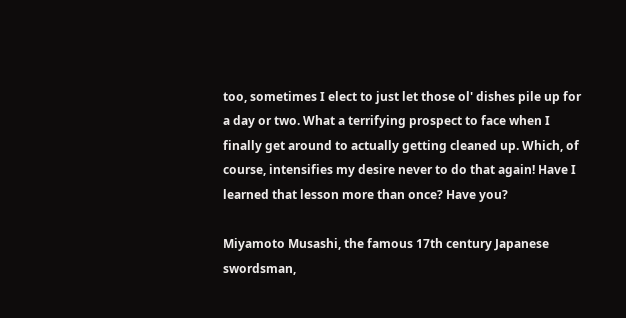too, sometimes I elect to just let those ol' dishes pile up for a day or two. What a terrifying prospect to face when I finally get around to actually getting cleaned up. Which, of course, intensifies my desire never to do that again! Have I learned that lesson more than once? Have you?

Miyamoto Musashi, the famous 17th century Japanese swordsman,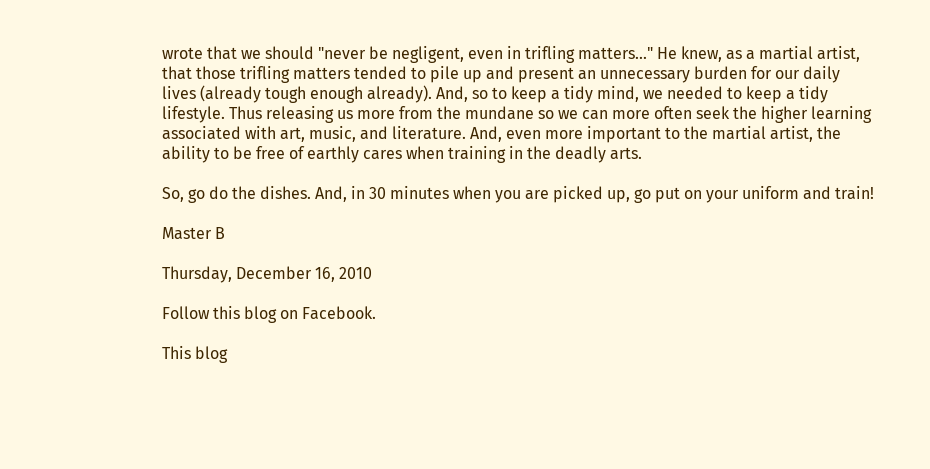wrote that we should "never be negligent, even in trifling matters..." He knew, as a martial artist, that those trifling matters tended to pile up and present an unnecessary burden for our daily lives (already tough enough already). And, so to keep a tidy mind, we needed to keep a tidy lifestyle. Thus releasing us more from the mundane so we can more often seek the higher learning associated with art, music, and literature. And, even more important to the martial artist, the ability to be free of earthly cares when training in the deadly arts.

So, go do the dishes. And, in 30 minutes when you are picked up, go put on your uniform and train!

Master B

Thursday, December 16, 2010

Follow this blog on Facebook.

This blog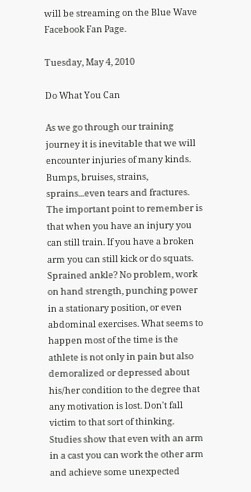will be streaming on the Blue Wave Facebook Fan Page.

Tuesday, May 4, 2010

Do What You Can

As we go through our training journey it is inevitable that we will encounter injuries of many kinds. Bumps, bruises, strains, sprains...even tears and fractures. The important point to remember is that when you have an injury you can still train. If you have a broken arm you can still kick or do squats. Sprained ankle? No problem, work on hand strength, punching power in a stationary position, or even abdominal exercises. What seems to happen most of the time is the athlete is not only in pain but also demoralized or depressed about his/her condition to the degree that any motivation is lost. Don't fall victim to that sort of thinking. Studies show that even with an arm in a cast you can work the other arm and achieve some unexpected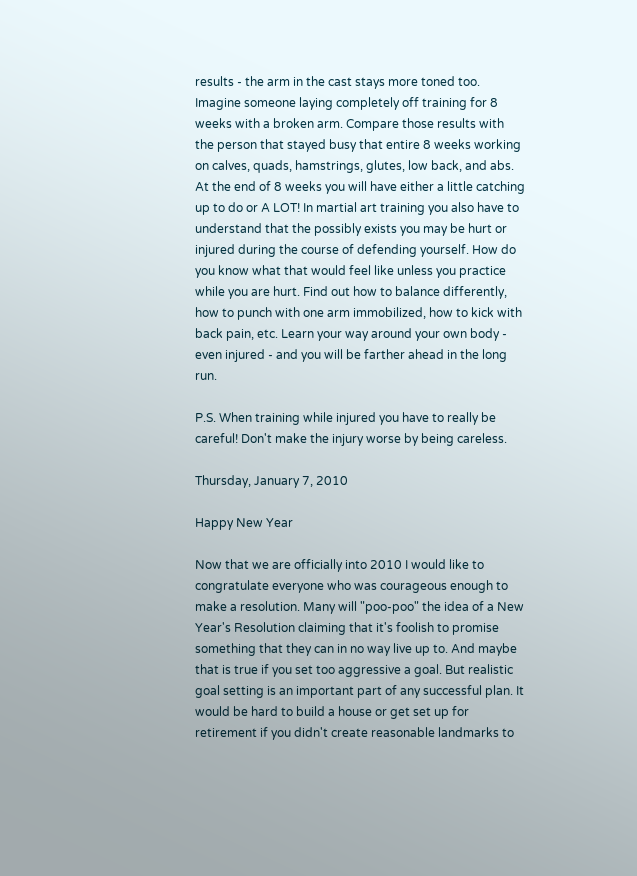results - the arm in the cast stays more toned too. Imagine someone laying completely off training for 8 weeks with a broken arm. Compare those results with the person that stayed busy that entire 8 weeks working on calves, quads, hamstrings, glutes, low back, and abs. At the end of 8 weeks you will have either a little catching up to do or A LOT! In martial art training you also have to understand that the possibly exists you may be hurt or injured during the course of defending yourself. How do you know what that would feel like unless you practice while you are hurt. Find out how to balance differently, how to punch with one arm immobilized, how to kick with back pain, etc. Learn your way around your own body - even injured - and you will be farther ahead in the long run.

P.S. When training while injured you have to really be careful! Don't make the injury worse by being careless.

Thursday, January 7, 2010

Happy New Year

Now that we are officially into 2010 I would like to congratulate everyone who was courageous enough to make a resolution. Many will "poo-poo" the idea of a New Year's Resolution claiming that it's foolish to promise something that they can in no way live up to. And maybe that is true if you set too aggressive a goal. But realistic goal setting is an important part of any successful plan. It would be hard to build a house or get set up for retirement if you didn't create reasonable landmarks to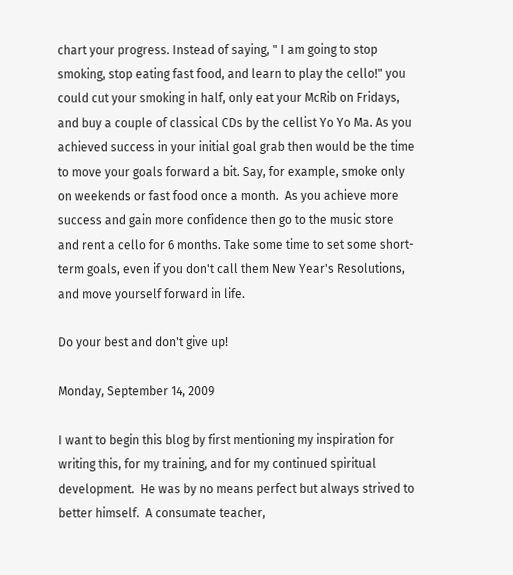chart your progress. Instead of saying, " I am going to stop smoking, stop eating fast food, and learn to play the cello!" you could cut your smoking in half, only eat your McRib on Fridays, and buy a couple of classical CDs by the cellist Yo Yo Ma. As you achieved success in your initial goal grab then would be the time to move your goals forward a bit. Say, for example, smoke only on weekends or fast food once a month.  As you achieve more success and gain more confidence then go to the music store and rent a cello for 6 months. Take some time to set some short-term goals, even if you don't call them New Year's Resolutions, and move yourself forward in life.

Do your best and don't give up!

Monday, September 14, 2009

I want to begin this blog by first mentioning my inspiration for writing this, for my training, and for my continued spiritual development.  He was by no means perfect but always strived to better himself.  A consumate teacher,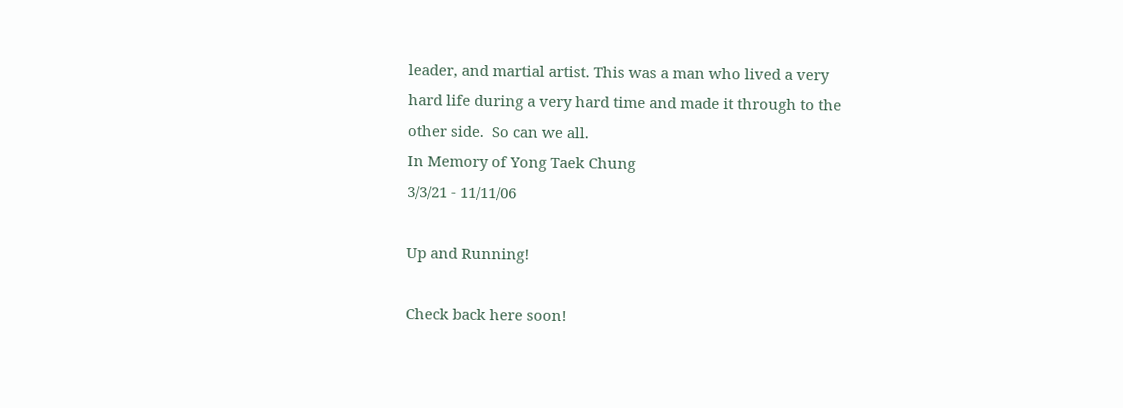leader, and martial artist. This was a man who lived a very hard life during a very hard time and made it through to the other side.  So can we all.
In Memory of Yong Taek Chung
3/3/21 - 11/11/06

Up and Running!

Check back here soon!